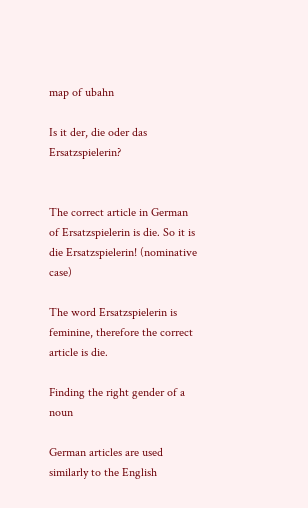map of ubahn

Is it der, die oder das Ersatzspielerin?


The correct article in German of Ersatzspielerin is die. So it is die Ersatzspielerin! (nominative case)

The word Ersatzspielerin is feminine, therefore the correct article is die.

Finding the right gender of a noun

German articles are used similarly to the English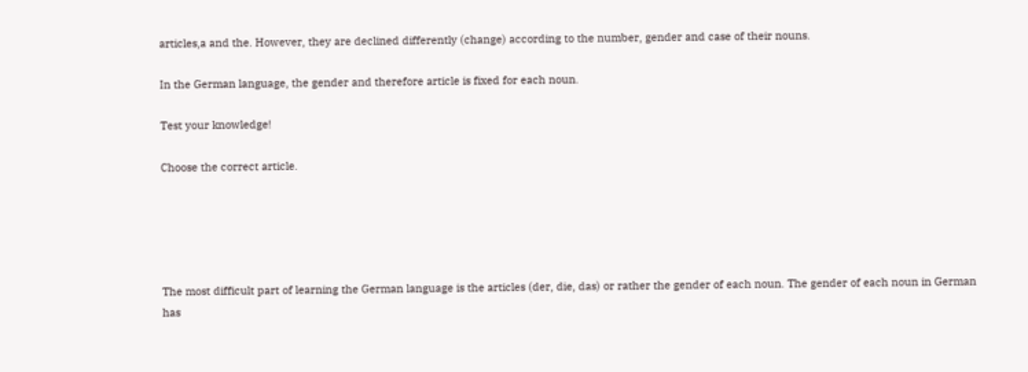articles,a and the. However, they are declined differently (change) according to the number, gender and case of their nouns.

In the German language, the gender and therefore article is fixed for each noun.

Test your knowledge!

Choose the correct article.





The most difficult part of learning the German language is the articles (der, die, das) or rather the gender of each noun. The gender of each noun in German has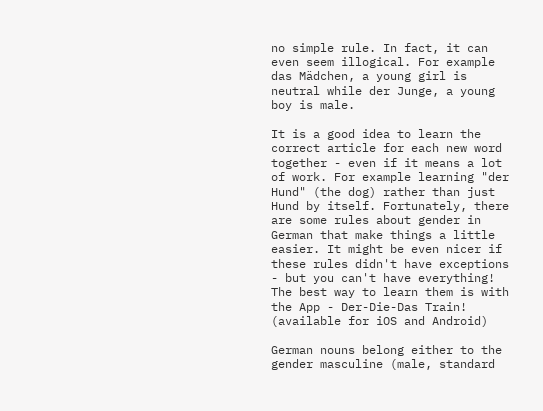no simple rule. In fact, it can even seem illogical. For example das Mädchen, a young girl is neutral while der Junge, a young boy is male.

It is a good idea to learn the correct article for each new word together - even if it means a lot of work. For example learning "der Hund" (the dog) rather than just Hund by itself. Fortunately, there are some rules about gender in German that make things a little easier. It might be even nicer if these rules didn't have exceptions - but you can't have everything! The best way to learn them is with the App - Der-Die-Das Train! (available for iOS and Android)

German nouns belong either to the gender masculine (male, standard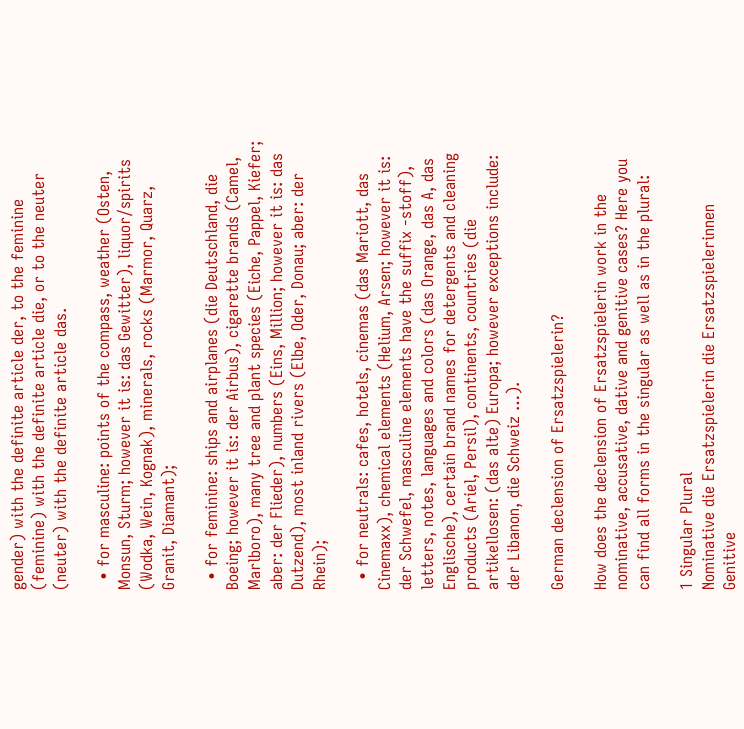gender) with the definite article der, to the feminine (feminine) with the definite article die, or to the neuter (neuter) with the definite article das.

  • for masculine: points of the compass, weather (Osten, Monsun, Sturm; however it is: das Gewitter), liquor/spirits (Wodka, Wein, Kognak), minerals, rocks (Marmor, Quarz, Granit, Diamant);

  • for feminine: ships and airplanes (die Deutschland, die Boeing; however it is: der Airbus), cigarette brands (Camel, Marlboro), many tree and plant species (Eiche, Pappel, Kiefer; aber: der Flieder), numbers (Eins, Million; however it is: das Dutzend), most inland rivers (Elbe, Oder, Donau; aber: der Rhein);

  • for neutrals: cafes, hotels, cinemas (das Mariott, das Cinemaxx), chemical elements (Helium, Arsen; however it is: der Schwefel, masculine elements have the suffix -stoff), letters, notes, languages and colors (das Orange, das A, das Englische), certain brand names for detergents and cleaning products (Ariel, Persil), continents, countries (die artikellosen: (das alte) Europa; however exceptions include: der Libanon, die Schweiz …).

German declension of Ersatzspielerin?

How does the declension of Ersatzspielerin work in the nominative, accusative, dative and genitive cases? Here you can find all forms in the singular as well as in the plural:

1 Singular Plural
Nominative die Ersatzspielerin die Ersatzspielerinnen
Genitive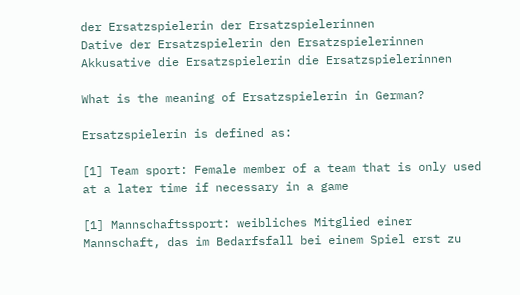der Ersatzspielerin der Ersatzspielerinnen
Dative der Ersatzspielerin den Ersatzspielerinnen
Akkusative die Ersatzspielerin die Ersatzspielerinnen

What is the meaning of Ersatzspielerin in German?

Ersatzspielerin is defined as:

[1] Team sport: Female member of a team that is only used at a later time if necessary in a game

[1] Mannschaftssport: weibliches Mitglied einer Mannschaft, das im Bedarfsfall bei einem Spiel erst zu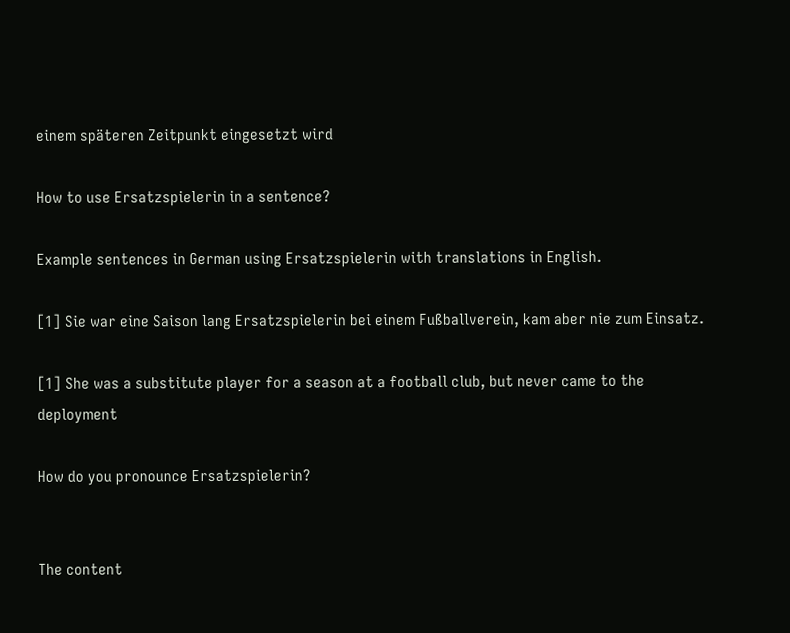einem späteren Zeitpunkt eingesetzt wird

How to use Ersatzspielerin in a sentence?

Example sentences in German using Ersatzspielerin with translations in English.

[1] Sie war eine Saison lang Ersatzspielerin bei einem Fußballverein, kam aber nie zum Einsatz.

[1] She was a substitute player for a season at a football club, but never came to the deployment

How do you pronounce Ersatzspielerin?


The content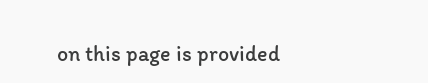on this page is provided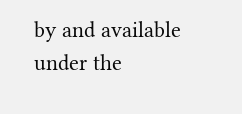by and available under the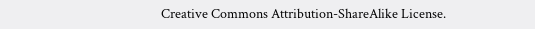Creative Commons Attribution-ShareAlike License.